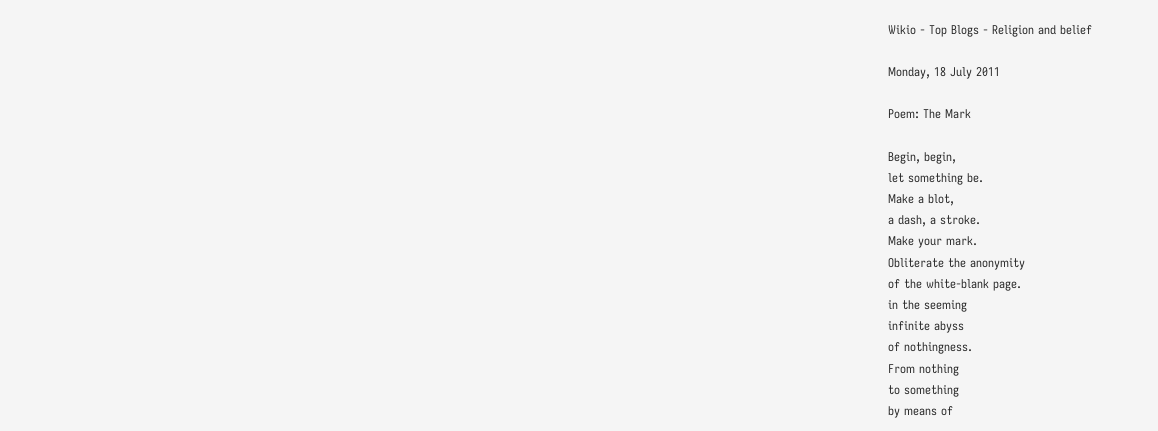Wikio - Top Blogs - Religion and belief

Monday, 18 July 2011

Poem: The Mark

Begin, begin,
let something be.
Make a blot,
a dash, a stroke.
Make your mark.
Obliterate the anonymity
of the white-blank page.
in the seeming
infinite abyss
of nothingness.
From nothing
to something
by means of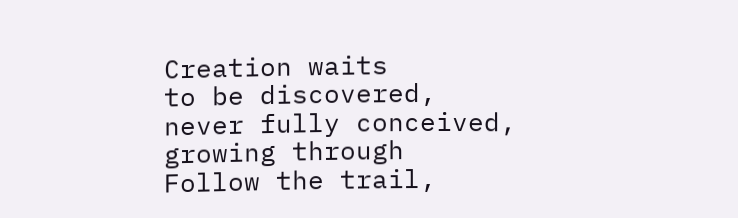Creation waits
to be discovered,
never fully conceived,
growing through
Follow the trail,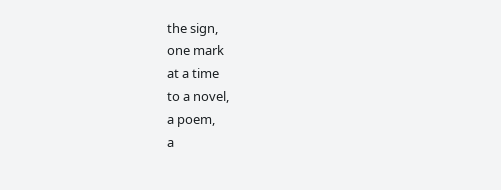the sign,
one mark
at a time
to a novel,
a poem,
a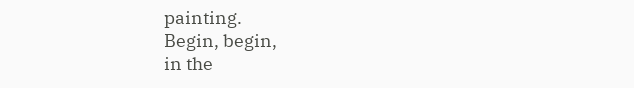painting.
Begin, begin,
in the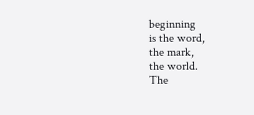beginning
is the word,
the mark,
the world.
The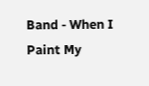Band - When I Paint My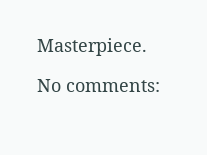Masterpiece.

No comments: